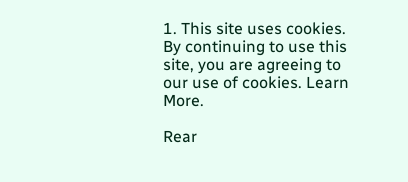1. This site uses cookies. By continuing to use this site, you are agreeing to our use of cookies. Learn More.

Rear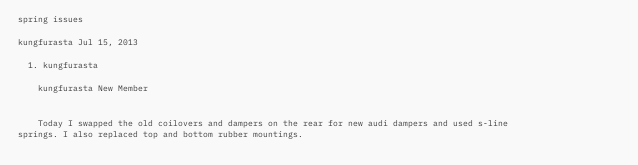spring issues

kungfurasta Jul 15, 2013

  1. kungfurasta

    kungfurasta New Member


    Today I swapped the old coilovers and dampers on the rear for new audi dampers and used s-line springs. I also replaced top and bottom rubber mountings.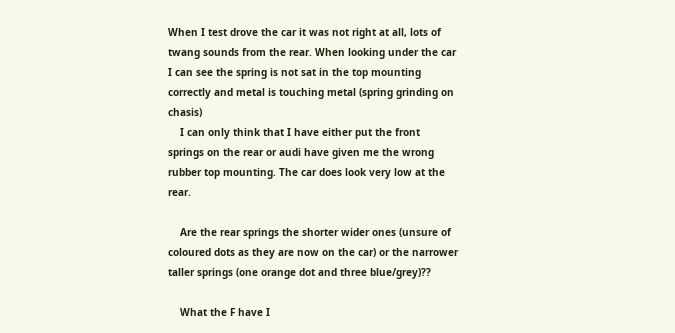When I test drove the car it was not right at all, lots of twang sounds from the rear. When looking under the car I can see the spring is not sat in the top mounting correctly and metal is touching metal (spring grinding on chasis)
    I can only think that I have either put the front springs on the rear or audi have given me the wrong rubber top mounting. The car does look very low at the rear.

    Are the rear springs the shorter wider ones (unsure of coloured dots as they are now on the car) or the narrower taller springs (one orange dot and three blue/grey)??

    What the F have I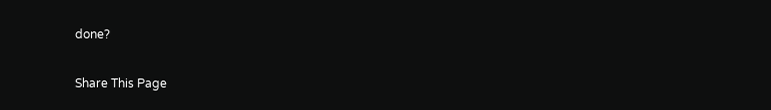done?

Share This Page